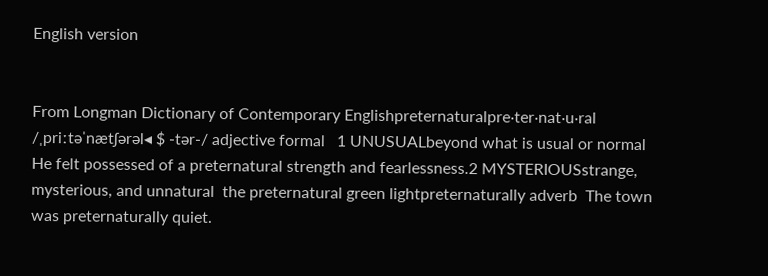English version


From Longman Dictionary of Contemporary Englishpreternaturalpre‧ter‧nat‧u‧ral /ˌpriːtəˈnætʃərəl◂ $ -tər-/ adjective formal   1 UNUSUALbeyond what is usual or normal  He felt possessed of a preternatural strength and fearlessness.2 MYSTERIOUSstrange, mysterious, and unnatural  the preternatural green lightpreternaturally adverb  The town was preternaturally quiet.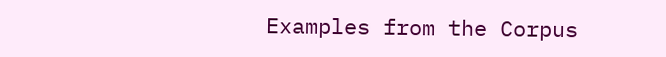Examples from the Corpus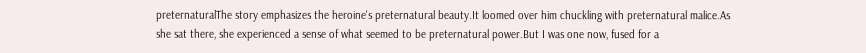preternaturalThe story emphasizes the heroine's preternatural beauty.It loomed over him chuckling with preternatural malice.As she sat there, she experienced a sense of what seemed to be preternatural power.But I was one now, fused for a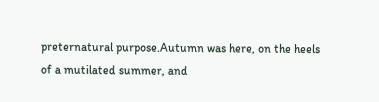preternatural purpose.Autumn was here, on the heels of a mutilated summer, and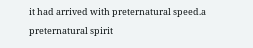it had arrived with preternatural speed.a preternatural spirit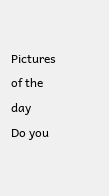Pictures of the day
Do you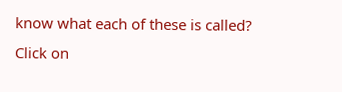know what each of these is called?
Click on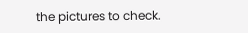the pictures to check.